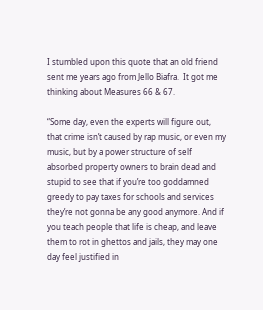I stumbled upon this quote that an old friend sent me years ago from Jello Biafra.  It got me thinking about Measures 66 & 67.

“Some day, even the experts will figure out, that crime isn’t caused by rap music, or even my music, but by a power structure of self absorbed property owners to brain dead and stupid to see that if you’re too goddamned greedy to pay taxes for schools and services they’re not gonna be any good anymore. And if you teach people that life is cheap, and leave them to rot in ghettos and jails, they may one day feel justified in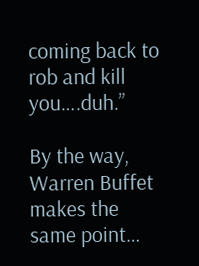coming back to rob and kill you….duh.”

By the way, Warren Buffet makes the same point…